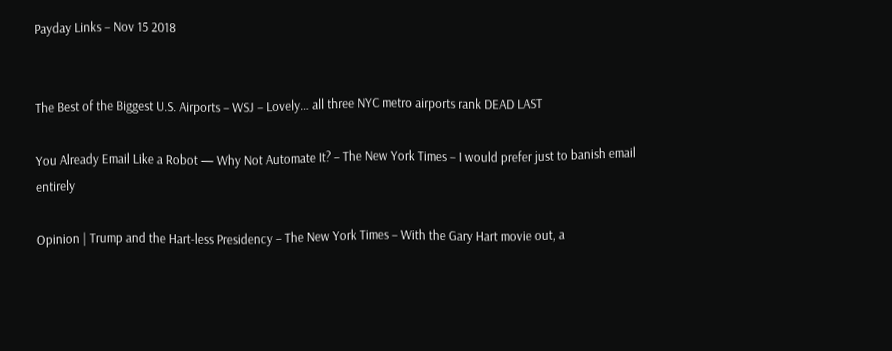Payday Links – Nov 15 2018


The Best of the Biggest U.S. Airports – WSJ – Lovely… all three NYC metro airports rank DEAD LAST

You Already Email Like a Robot — Why Not Automate It? – The New York Times – I would prefer just to banish email entirely

Opinion | Trump and the Hart-less Presidency – The New York Times – With the Gary Hart movie out, a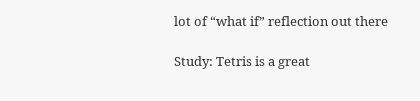lot of “what if” reflection out there

Study: Tetris is a great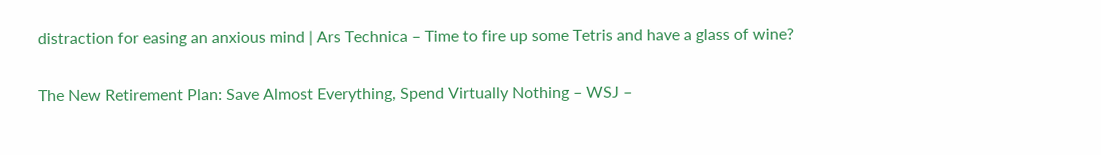distraction for easing an anxious mind | Ars Technica – Time to fire up some Tetris and have a glass of wine?

The New Retirement Plan: Save Almost Everything, Spend Virtually Nothing – WSJ –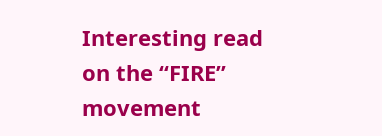Interesting read on the “FIRE” movement